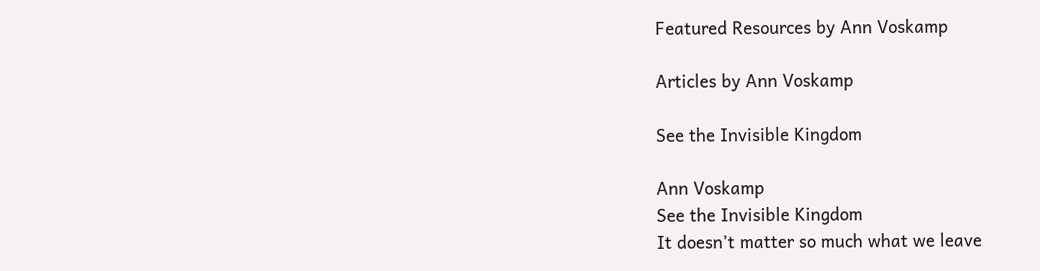Featured Resources by Ann Voskamp

Articles by Ann Voskamp

See the Invisible Kingdom

Ann Voskamp
See the Invisible Kingdom
It doesn’t matter so much what we leave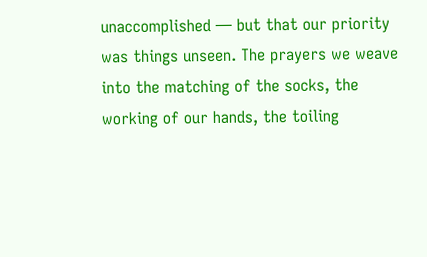unaccomplished — but that our priority was things unseen. The prayers we weave into the matching of the socks, the working of our hands, the toiling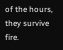of the hours, they survive fire.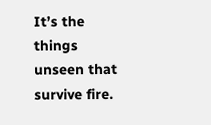It’s the things unseen that survive fire.